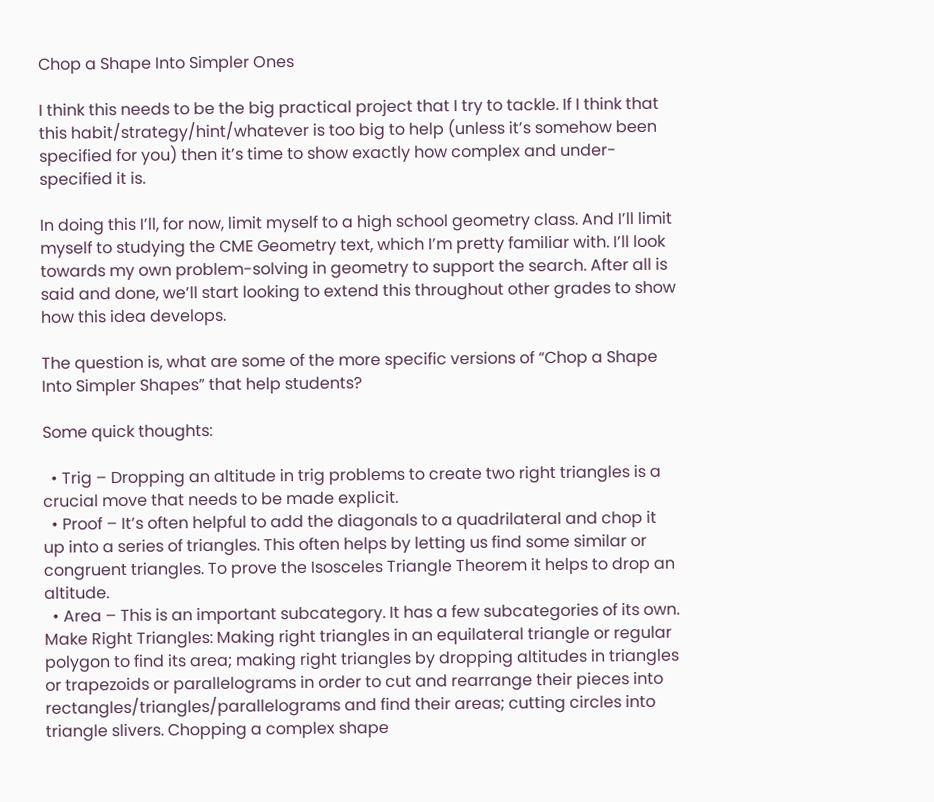Chop a Shape Into Simpler Ones

I think this needs to be the big practical project that I try to tackle. If I think that this habit/strategy/hint/whatever is too big to help (unless it’s somehow been specified for you) then it’s time to show exactly how complex and under-specified it is.

In doing this I’ll, for now, limit myself to a high school geometry class. And I’ll limit myself to studying the CME Geometry text, which I’m pretty familiar with. I’ll look towards my own problem-solving in geometry to support the search. After all is said and done, we’ll start looking to extend this throughout other grades to show how this idea develops.

The question is, what are some of the more specific versions of “Chop a Shape Into Simpler Shapes” that help students?

Some quick thoughts:

  • Trig – Dropping an altitude in trig problems to create two right triangles is a crucial move that needs to be made explicit.
  • Proof – It’s often helpful to add the diagonals to a quadrilateral and chop it up into a series of triangles. This often helps by letting us find some similar or congruent triangles. To prove the Isosceles Triangle Theorem it helps to drop an altitude.
  • Area – This is an important subcategory. It has a few subcategories of its own. Make Right Triangles: Making right triangles in an equilateral triangle or regular polygon to find its area; making right triangles by dropping altitudes in triangles or trapezoids or parallelograms in order to cut and rearrange their pieces into rectangles/triangles/parallelograms and find their areas; cutting circles into triangle slivers. Chopping a complex shape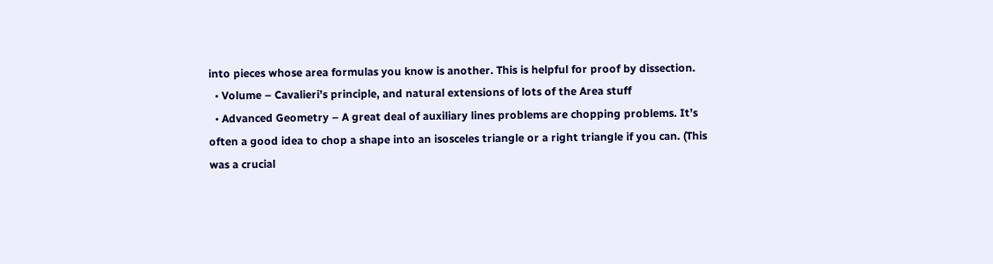into pieces whose area formulas you know is another. This is helpful for proof by dissection.
  • Volume – Cavalieri’s principle, and natural extensions of lots of the Area stuff
  • Advanced Geometry – A great deal of auxiliary lines problems are chopping problems. It’s often a good idea to chop a shape into an isosceles triangle or a right triangle if you can. (This was a crucial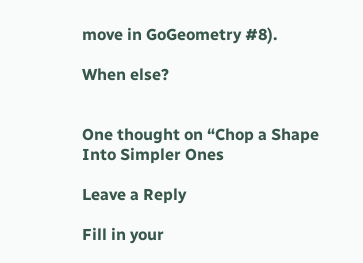move in GoGeometry #8).

When else?


One thought on “Chop a Shape Into Simpler Ones

Leave a Reply

Fill in your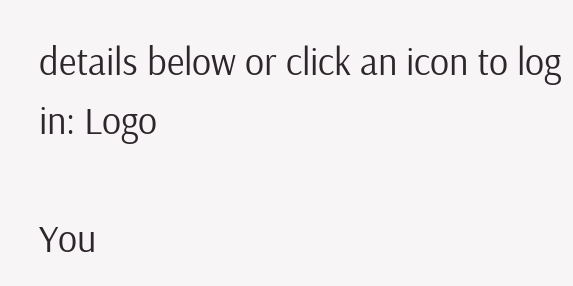details below or click an icon to log in: Logo

You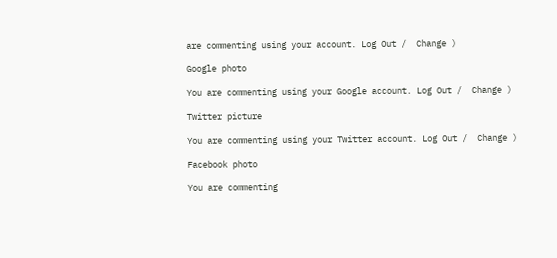are commenting using your account. Log Out /  Change )

Google photo

You are commenting using your Google account. Log Out /  Change )

Twitter picture

You are commenting using your Twitter account. Log Out /  Change )

Facebook photo

You are commenting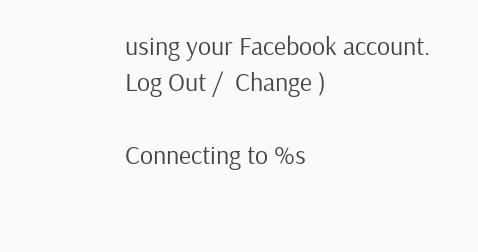using your Facebook account. Log Out /  Change )

Connecting to %s